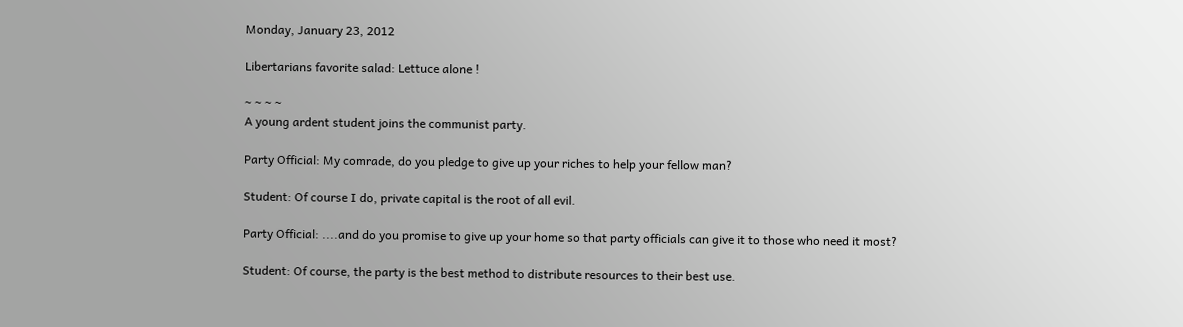Monday, January 23, 2012

Libertarians favorite salad: Lettuce alone !

~ ~ ~ ~
A young ardent student joins the communist party.

Party Official: My comrade, do you pledge to give up your riches to help your fellow man?

Student: Of course I do, private capital is the root of all evil.

Party Official: ....and do you promise to give up your home so that party officials can give it to those who need it most?

Student: Of course, the party is the best method to distribute resources to their best use.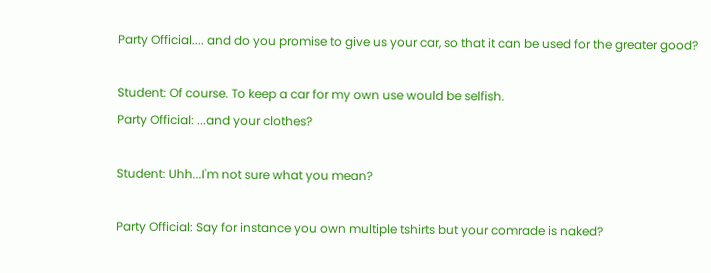Party Official.... and do you promise to give us your car, so that it can be used for the greater good?

Student: Of course. To keep a car for my own use would be selfish.
Party Official: ...and your clothes?

Student: Uhh...I'm not sure what you mean?

Party Official: Say for instance you own multiple tshirts but your comrade is naked?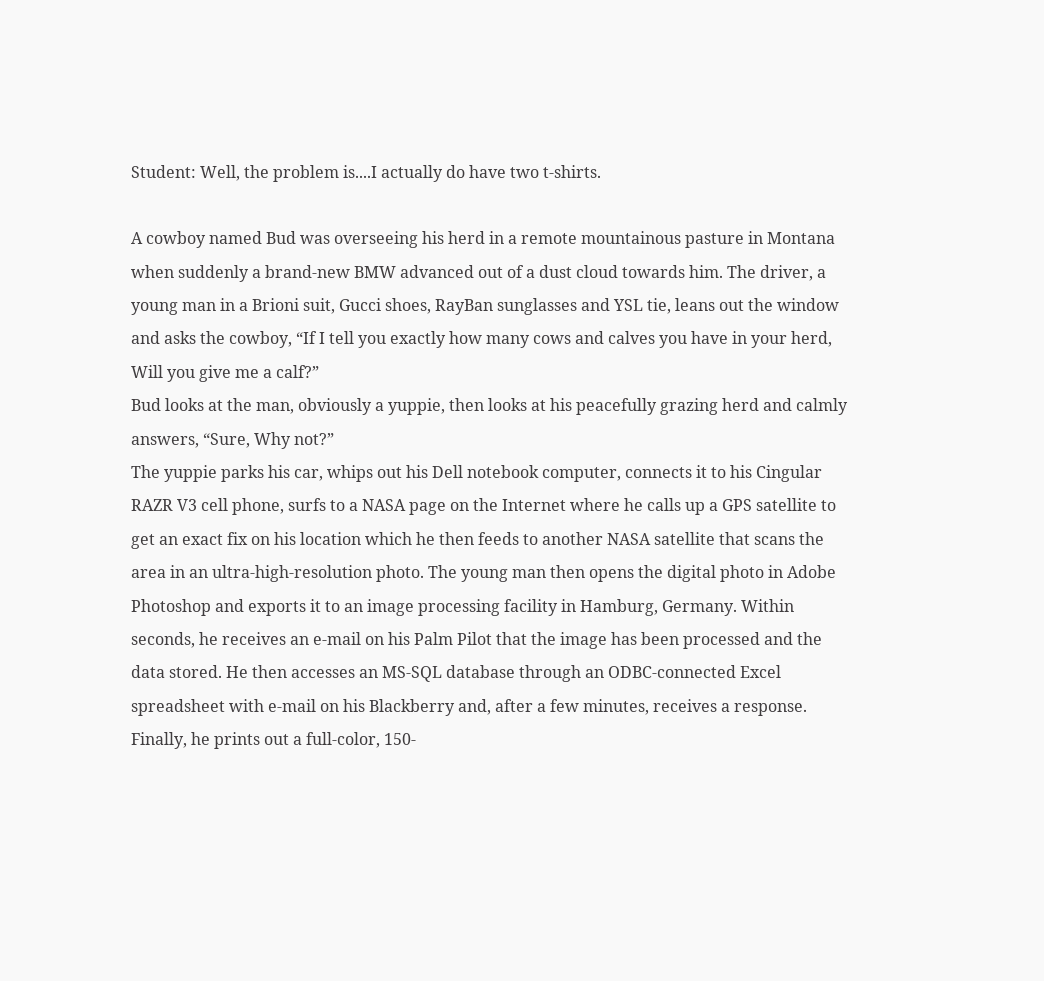Student: Well, the problem is....I actually do have two t-shirts.

A cowboy named Bud was overseeing his herd in a remote mountainous pasture in Montana when suddenly a brand-new BMW advanced out of a dust cloud towards him. The driver, a young man in a Brioni suit, Gucci shoes, RayBan sunglasses and YSL tie, leans out the window and asks the cowboy, “If I tell you exactly how many cows and calves you have in your herd, Will you give me a calf?”
Bud looks at the man, obviously a yuppie, then looks at his peacefully grazing herd and calmly answers, “Sure, Why not?”
The yuppie parks his car, whips out his Dell notebook computer, connects it to his Cingular RAZR V3 cell phone, surfs to a NASA page on the Internet where he calls up a GPS satellite to get an exact fix on his location which he then feeds to another NASA satellite that scans the area in an ultra-high-resolution photo. The young man then opens the digital photo in Adobe Photoshop and exports it to an image processing facility in Hamburg, Germany. Within seconds, he receives an e-mail on his Palm Pilot that the image has been processed and the data stored. He then accesses an MS-SQL database through an ODBC-connected Excel spreadsheet with e-mail on his Blackberry and, after a few minutes, receives a response. Finally, he prints out a full-color, 150-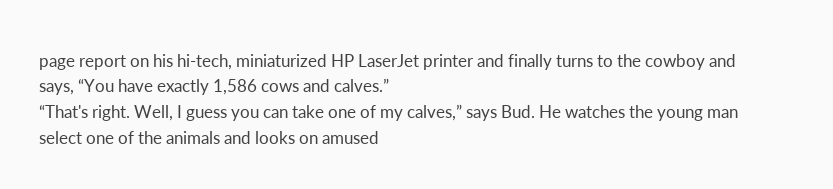page report on his hi-tech, miniaturized HP LaserJet printer and finally turns to the cowboy and says, “You have exactly 1,586 cows and calves.”
“That's right. Well, I guess you can take one of my calves,” says Bud. He watches the young man select one of the animals and looks on amused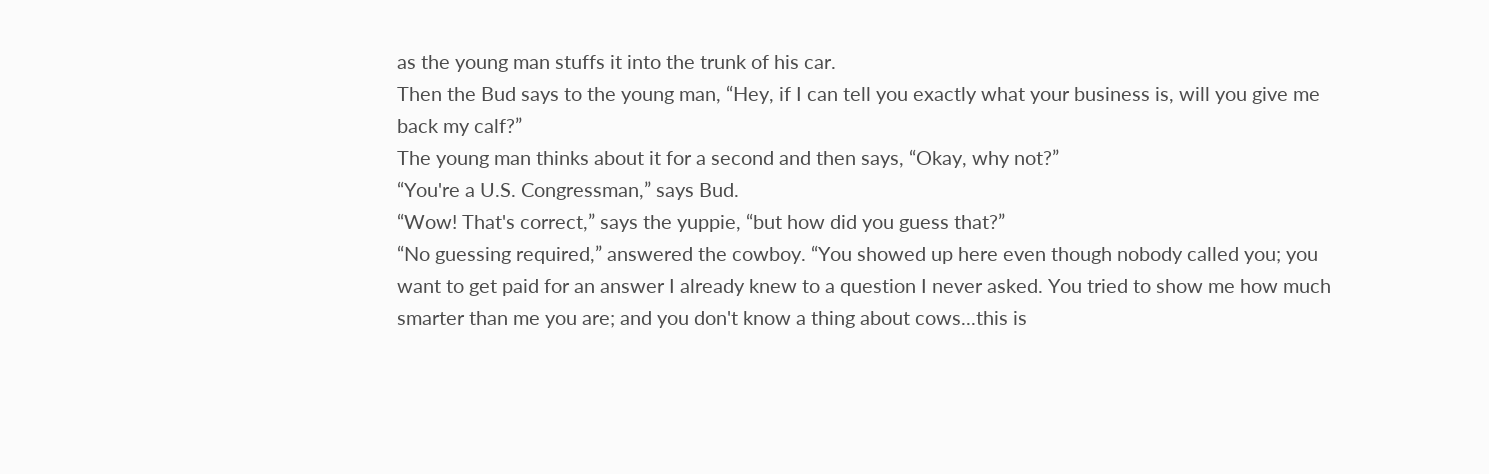as the young man stuffs it into the trunk of his car.
Then the Bud says to the young man, “Hey, if I can tell you exactly what your business is, will you give me back my calf?”
The young man thinks about it for a second and then says, “Okay, why not?”
“You're a U.S. Congressman,” says Bud.
“Wow! That's correct,” says the yuppie, “but how did you guess that?”
“No guessing required,” answered the cowboy. “You showed up here even though nobody called you; you want to get paid for an answer I already knew to a question I never asked. You tried to show me how much smarter than me you are; and you don't know a thing about cows...this is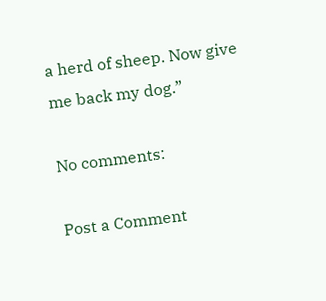a herd of sheep. Now give me back my dog.”

No comments:

Post a Comment